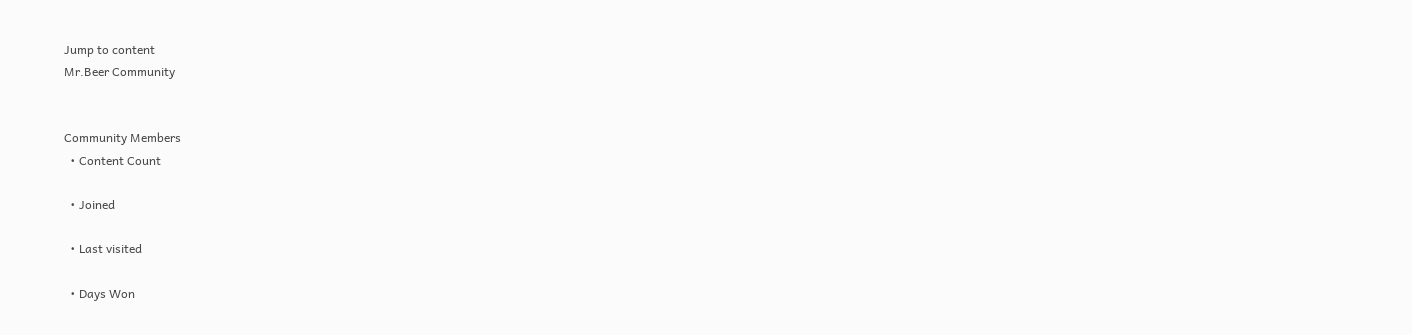Jump to content
Mr.Beer Community


Community Members
  • Content Count

  • Joined

  • Last visited

  • Days Won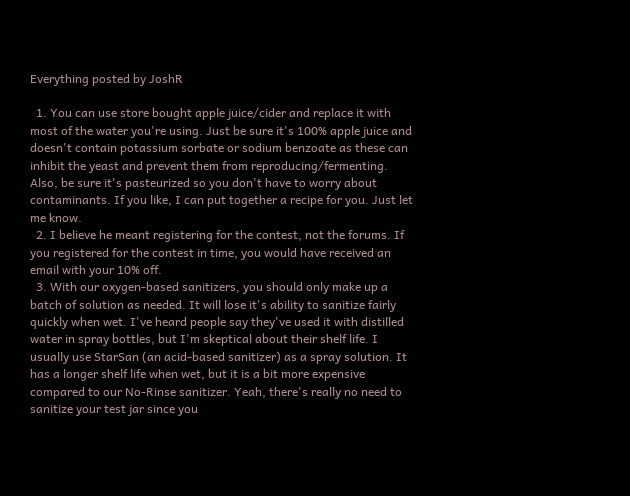Everything posted by JoshR

  1. You can use store bought apple juice/cider and replace it with most of the water you're using. Just be sure it's 100% apple juice and doesn't contain potassium sorbate or sodium benzoate as these can inhibit the yeast and prevent them from reproducing/fermenting. Also, be sure it's pasteurized so you don't have to worry about contaminants. If you like, I can put together a recipe for you. Just let me know.
  2. I believe he meant registering for the contest, not the forums. If you registered for the contest in time, you would have received an email with your 10% off.
  3. With our oxygen-based sanitizers, you should only make up a batch of solution as needed. It will lose it's ability to sanitize fairly quickly when wet. I've heard people say they've used it with distilled water in spray bottles, but I'm skeptical about their shelf life. I usually use StarSan (an acid-based sanitizer) as a spray solution. It has a longer shelf life when wet, but it is a bit more expensive compared to our No-Rinse sanitizer. Yeah, there's really no need to sanitize your test jar since you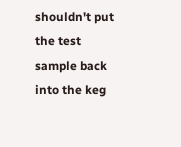shouldn't put the test sample back into the keg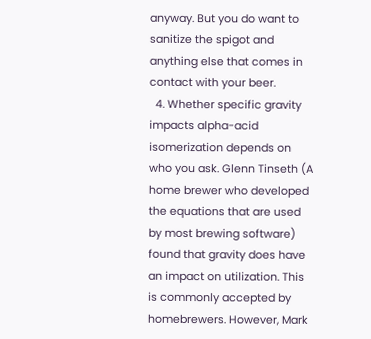anyway. But you do want to sanitize the spigot and anything else that comes in contact with your beer.
  4. Whether specific gravity impacts alpha-acid isomerization depends on who you ask. Glenn Tinseth (A home brewer who developed the equations that are used by most brewing software) found that gravity does have an impact on utilization. This is commonly accepted by homebrewers. However, Mark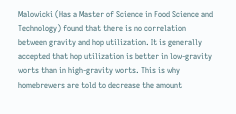Malowicki (Has a Master of Science in Food Science and Technology) found that there is no correlation between gravity and hop utilization. It is generally accepted that hop utilization is better in low-gravity worts than in high-gravity worts. This is why homebrewers are told to decrease the amount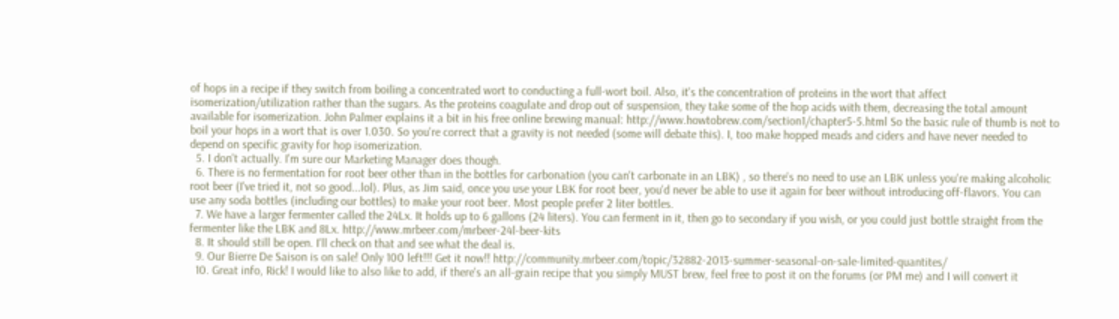of hops in a recipe if they switch from boiling a concentrated wort to conducting a full-wort boil. Also, it's the concentration of proteins in the wort that affect isomerization/utilization rather than the sugars. As the proteins coagulate and drop out of suspension, they take some of the hop acids with them, decreasing the total amount available for isomerization. John Palmer explains it a bit in his free online brewing manual: http://www.howtobrew.com/section1/chapter5-5.html So the basic rule of thumb is not to boil your hops in a wort that is over 1.030. So you're correct that a gravity is not needed (some will debate this). I, too make hopped meads and ciders and have never needed to depend on specific gravity for hop isomerization.
  5. I don't actually. I'm sure our Marketing Manager does though.
  6. There is no fermentation for root beer other than in the bottles for carbonation (you can't carbonate in an LBK) , so there's no need to use an LBK unless you're making alcoholic root beer (I've tried it, not so good...lol). Plus, as Jim said, once you use your LBK for root beer, you'd never be able to use it again for beer without introducing off-flavors. You can use any soda bottles (including our bottles) to make your root beer. Most people prefer 2 liter bottles.
  7. We have a larger fermenter called the 24Lx. It holds up to 6 gallons (24 liters). You can ferment in it, then go to secondary if you wish, or you could just bottle straight from the fermenter like the LBK and 8Lx. http://www.mrbeer.com/mrbeer-24l-beer-kits
  8. It should still be open. I'll check on that and see what the deal is.
  9. Our Bierre De Saison is on sale! Only 100 left!!! Get it now!! http://community.mrbeer.com/topic/32882-2013-summer-seasonal-on-sale-limited-quantites/
  10. Great info, Rick! I would like to also like to add, if there's an all-grain recipe that you simply MUST brew, feel free to post it on the forums (or PM me) and I will convert it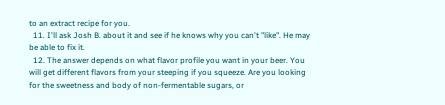to an extract recipe for you.
  11. I'll ask Josh B. about it and see if he knows why you can't "like". He may be able to fix it.
  12. The answer depends on what flavor profile you want in your beer. You will get different flavors from your steeping if you squeeze. Are you looking for the sweetness and body of non-fermentable sugars, or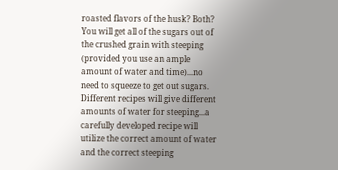roasted flavors of the husk? Both? You will get all of the sugars out of the crushed grain with steeping (provided you use an ample amount of water and time)...no need to squeeze to get out sugars. Different recipes will give different amounts of water for steeping...a carefully developed recipe will utilize the correct amount of water and the correct steeping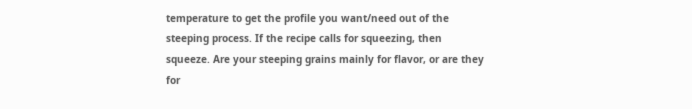temperature to get the profile you want/need out of the steeping process. If the recipe calls for squeezing, then squeeze. Are your steeping grains mainly for flavor, or are they for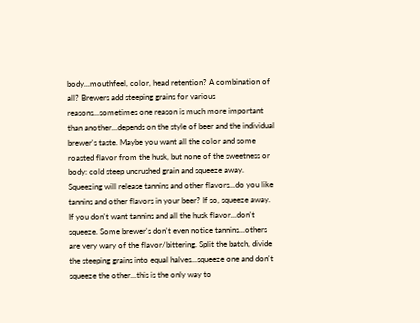body...mouthfeel, color, head retention? A combination of all? Brewers add steeping grains for various reasons...sometimes one reason is much more important than another...depends on the style of beer and the individual brewer's taste. Maybe you want all the color and some roasted flavor from the husk, but none of the sweetness or body: cold steep uncrushed grain and squeeze away. Squeezing will release tannins and other flavors...do you like tannins and other flavors in your beer? If so, squeeze away. If you don't want tannins and all the husk flavor...don't squeeze. Some brewer's don't even notice tannins...others are very wary of the flavor/bittering. Split the batch, divide the steeping grains into equal halves...squeeze one and don't squeeze the other...this is the only way to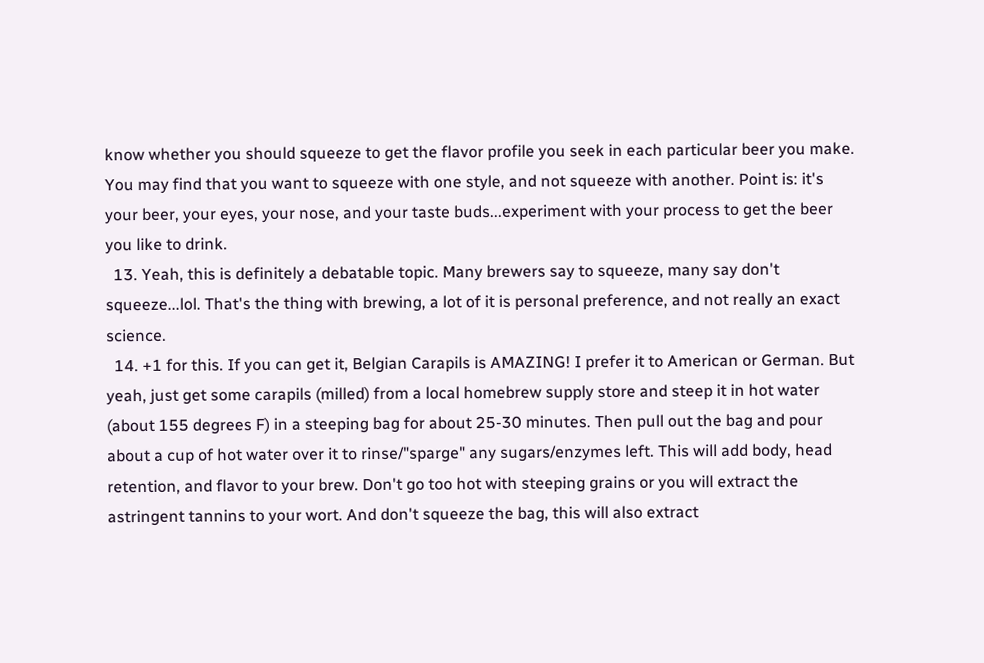know whether you should squeeze to get the flavor profile you seek in each particular beer you make. You may find that you want to squeeze with one style, and not squeeze with another. Point is: it's your beer, your eyes, your nose, and your taste buds...experiment with your process to get the beer you like to drink.
  13. Yeah, this is definitely a debatable topic. Many brewers say to squeeze, many say don't squeeze...lol. That's the thing with brewing, a lot of it is personal preference, and not really an exact science.
  14. +1 for this. If you can get it, Belgian Carapils is AMAZING! I prefer it to American or German. But yeah, just get some carapils (milled) from a local homebrew supply store and steep it in hot water (about 155 degrees F) in a steeping bag for about 25-30 minutes. Then pull out the bag and pour about a cup of hot water over it to rinse/"sparge" any sugars/enzymes left. This will add body, head retention, and flavor to your brew. Don't go too hot with steeping grains or you will extract the astringent tannins to your wort. And don't squeeze the bag, this will also extract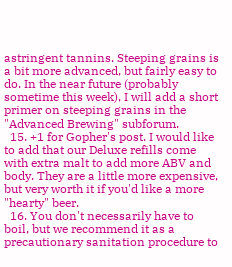astringent tannins. Steeping grains is a bit more advanced, but fairly easy to do. In the near future (probably sometime this week), I will add a short primer on steeping grains in the "Advanced Brewing" subforum.
  15. +1 for Gopher's post. I would like to add that our Deluxe refills come with extra malt to add more ABV and body. They are a little more expensive, but very worth it if you'd like a more "hearty" beer.
  16. You don't necessarily have to boil, but we recommend it as a precautionary sanitation procedure to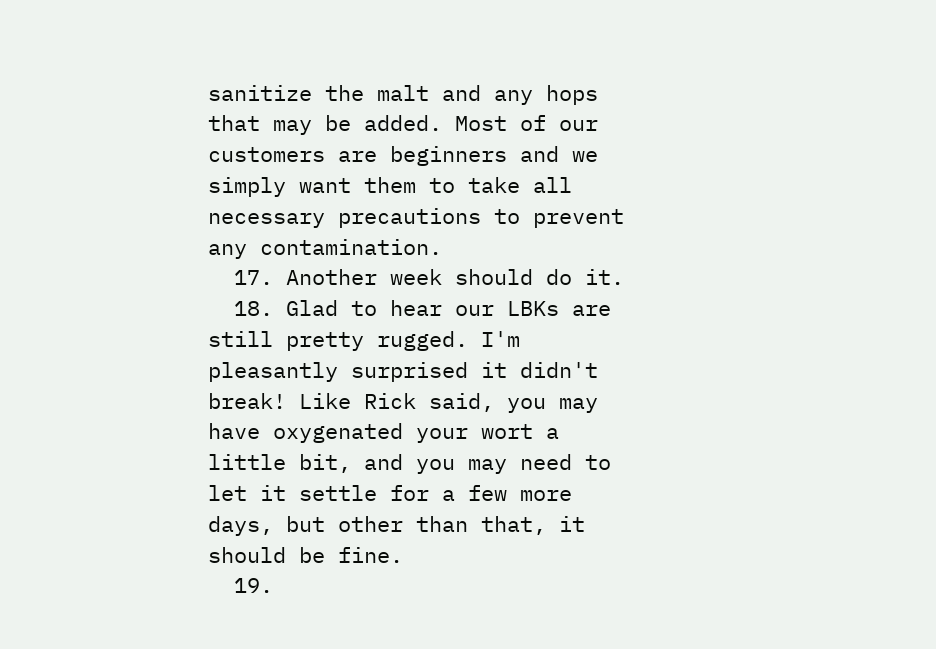sanitize the malt and any hops that may be added. Most of our customers are beginners and we simply want them to take all necessary precautions to prevent any contamination.
  17. Another week should do it.
  18. Glad to hear our LBKs are still pretty rugged. I'm pleasantly surprised it didn't break! Like Rick said, you may have oxygenated your wort a little bit, and you may need to let it settle for a few more days, but other than that, it should be fine.
  19.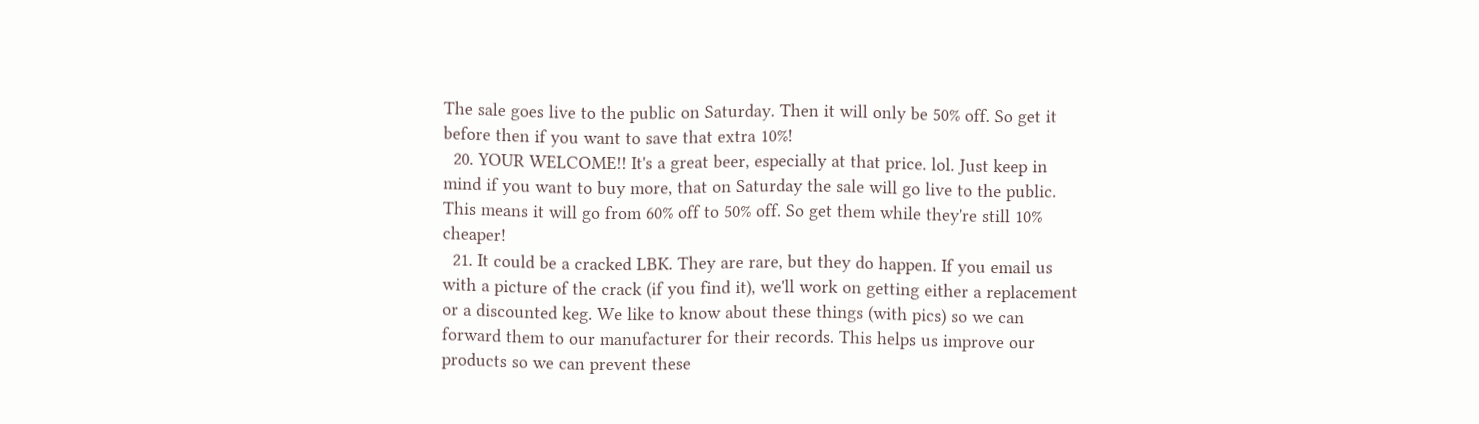The sale goes live to the public on Saturday. Then it will only be 50% off. So get it before then if you want to save that extra 10%!
  20. YOUR WELCOME!! It's a great beer, especially at that price. lol. Just keep in mind if you want to buy more, that on Saturday the sale will go live to the public. This means it will go from 60% off to 50% off. So get them while they're still 10% cheaper!
  21. It could be a cracked LBK. They are rare, but they do happen. If you email us with a picture of the crack (if you find it), we'll work on getting either a replacement or a discounted keg. We like to know about these things (with pics) so we can forward them to our manufacturer for their records. This helps us improve our products so we can prevent these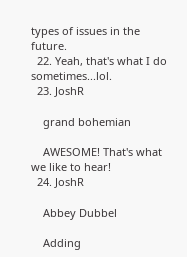types of issues in the future.
  22. Yeah, that's what I do sometimes...lol.
  23. JoshR

    grand bohemian

    AWESOME! That's what we like to hear!
  24. JoshR

    Abbey Dubbel

    Adding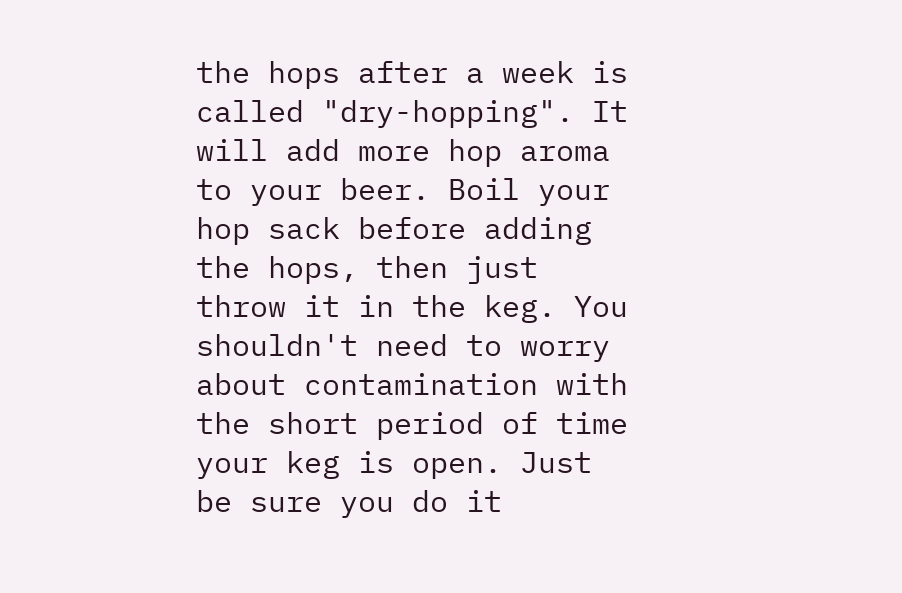the hops after a week is called "dry-hopping". It will add more hop aroma to your beer. Boil your hop sack before adding the hops, then just throw it in the keg. You shouldn't need to worry about contamination with the short period of time your keg is open. Just be sure you do it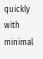quickly with minimal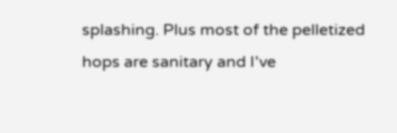splashing. Plus most of the pelletized hops are sanitary and I've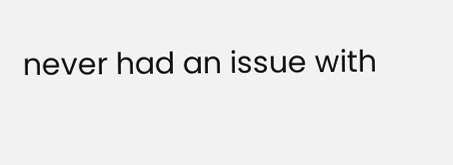never had an issue with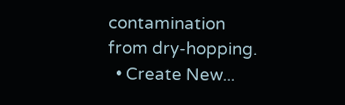contamination from dry-hopping.
  • Create New...